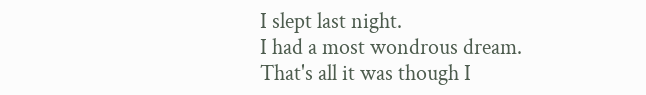I slept last night.
I had a most wondrous dream.
That's all it was though I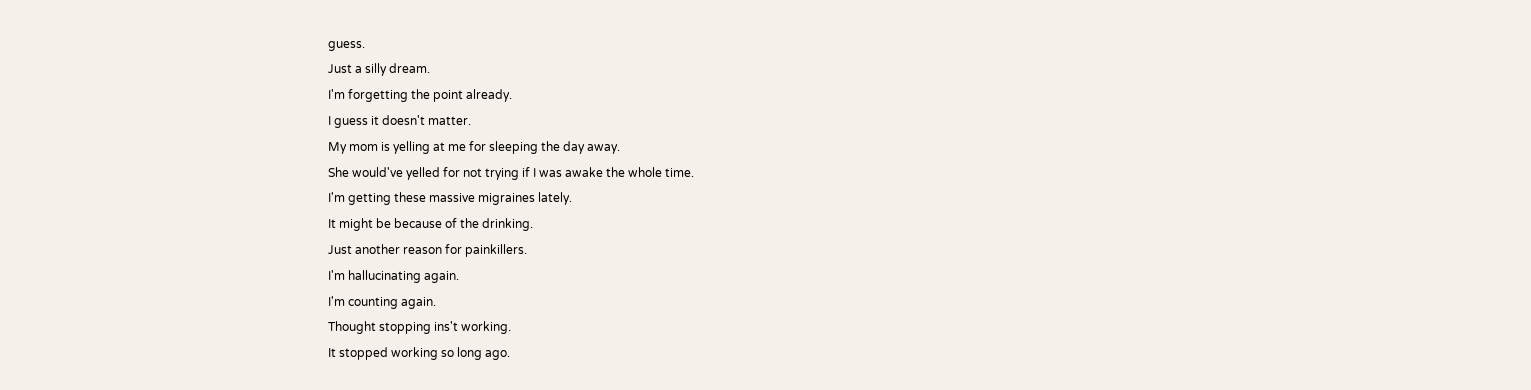guess.
Just a silly dream.
I'm forgetting the point already.
I guess it doesn't matter.
My mom is yelling at me for sleeping the day away.
She would've yelled for not trying if I was awake the whole time.
I'm getting these massive migraines lately.
It might be because of the drinking.
Just another reason for painkillers.
I'm hallucinating again.
I'm counting again.
Thought stopping ins't working.
It stopped working so long ago.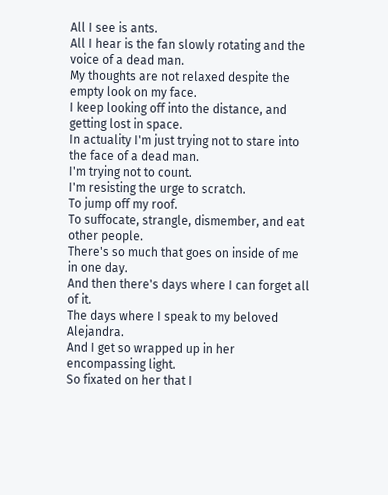All I see is ants.
All I hear is the fan slowly rotating and the voice of a dead man.
My thoughts are not relaxed despite the empty look on my face.
I keep looking off into the distance, and getting lost in space.
In actuality I'm just trying not to stare into the face of a dead man.
I'm trying not to count.
I'm resisting the urge to scratch.
To jump off my roof.
To suffocate, strangle, dismember, and eat other people.
There's so much that goes on inside of me in one day.
And then there's days where I can forget all of it.
The days where I speak to my beloved Alejandra.
And I get so wrapped up in her encompassing light.
So fixated on her that I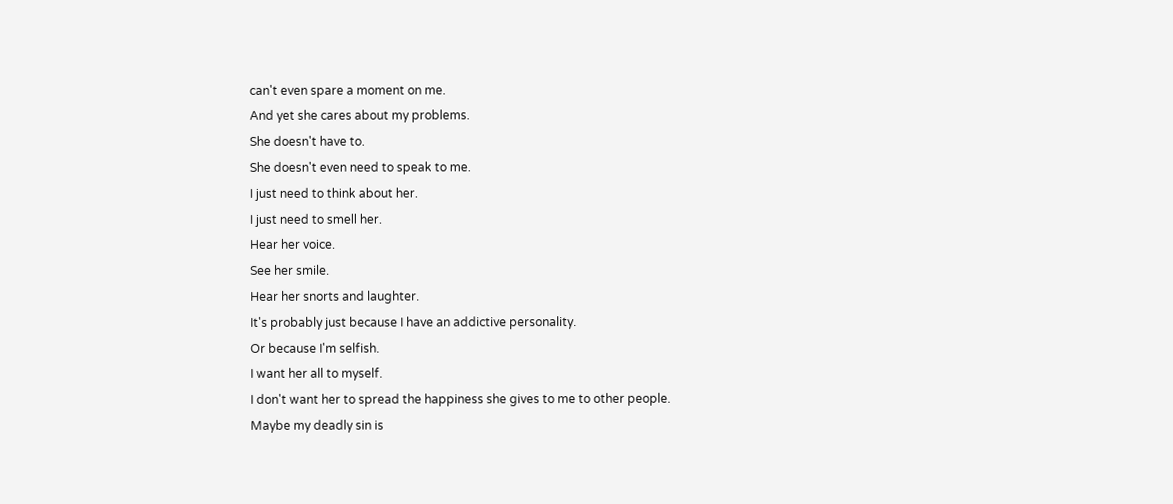can't even spare a moment on me.
And yet she cares about my problems.
She doesn't have to.
She doesn't even need to speak to me.
I just need to think about her.
I just need to smell her.
Hear her voice.
See her smile.
Hear her snorts and laughter.
It's probably just because I have an addictive personality.
Or because I'm selfish.
I want her all to myself.
I don't want her to spread the happiness she gives to me to other people.
Maybe my deadly sin is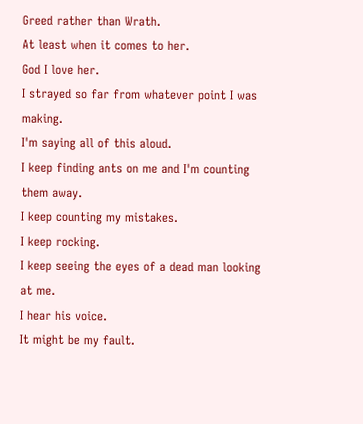Greed rather than Wrath.
At least when it comes to her.
God I love her.
I strayed so far from whatever point I was making.
I'm saying all of this aloud.
I keep finding ants on me and I'm counting them away.
I keep counting my mistakes.
I keep rocking.
I keep seeing the eyes of a dead man looking at me.
I hear his voice.
It might be my fault.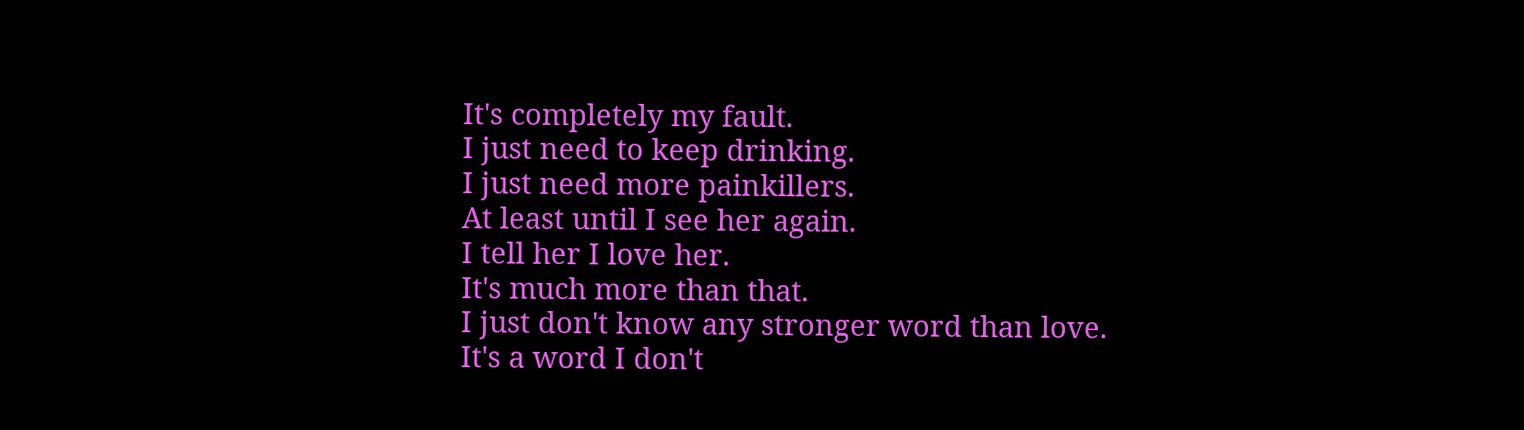It's completely my fault.
I just need to keep drinking.
I just need more painkillers.
At least until I see her again.
I tell her I love her.
It's much more than that.
I just don't know any stronger word than love.
It's a word I don't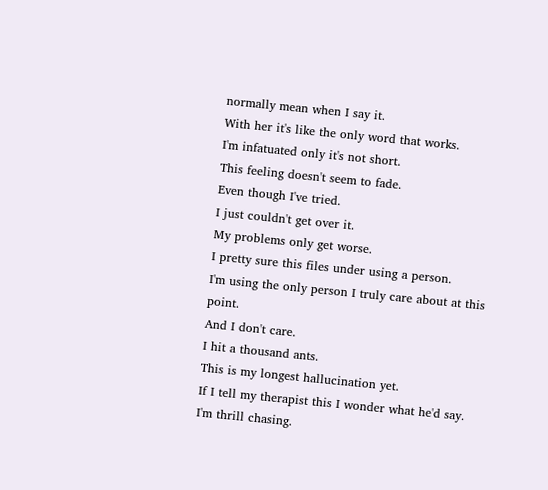normally mean when I say it.
With her it's like the only word that works.
I'm infatuated only it's not short.
This feeling doesn't seem to fade.
Even though I've tried.
I just couldn't get over it.
My problems only get worse.
I pretty sure this files under using a person.
I'm using the only person I truly care about at this point.
And I don't care.
I hit a thousand ants.
This is my longest hallucination yet.
If I tell my therapist this I wonder what he'd say.
I'm thrill chasing.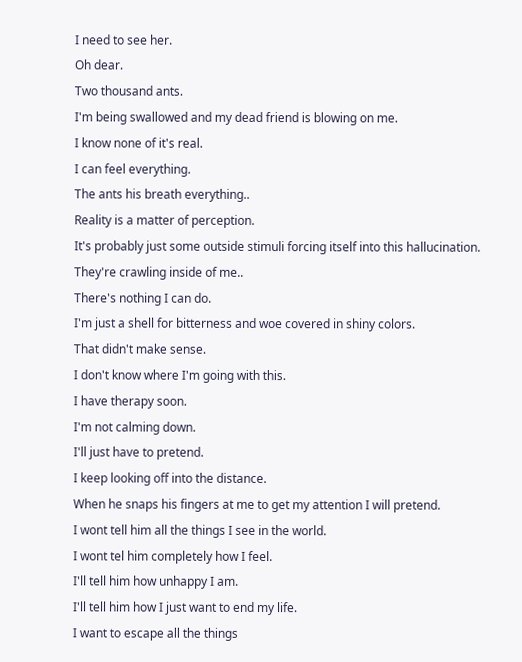I need to see her.
Oh dear.
Two thousand ants.
I'm being swallowed and my dead friend is blowing on me.
I know none of it's real.
I can feel everything.
The ants his breath everything..
Reality is a matter of perception.
It's probably just some outside stimuli forcing itself into this hallucination.
They're crawling inside of me..
There's nothing I can do.
I'm just a shell for bitterness and woe covered in shiny colors.
That didn't make sense.
I don't know where I'm going with this.
I have therapy soon.
I'm not calming down.
I'll just have to pretend.
I keep looking off into the distance.
When he snaps his fingers at me to get my attention I will pretend.
I wont tell him all the things I see in the world.
I wont tel him completely how I feel.
I'll tell him how unhappy I am.
I'll tell him how I just want to end my life.
I want to escape all the things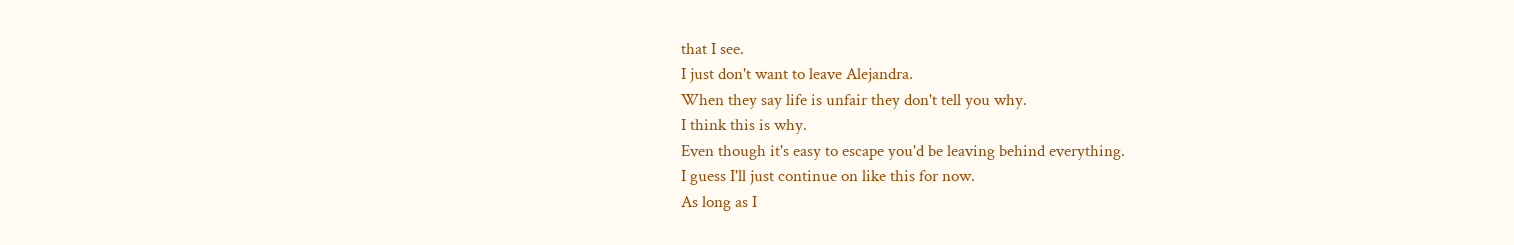that I see.
I just don't want to leave Alejandra.
When they say life is unfair they don't tell you why.
I think this is why.
Even though it's easy to escape you'd be leaving behind everything.
I guess I'll just continue on like this for now.
As long as I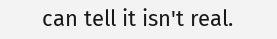can tell it isn't real.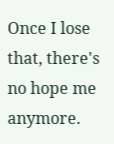Once I lose that, there's no hope me anymore.